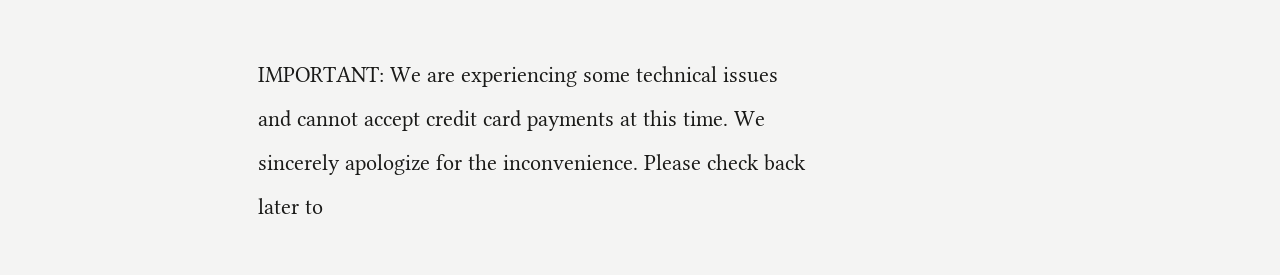IMPORTANT: We are experiencing some technical issues and cannot accept credit card payments at this time. We sincerely apologize for the inconvenience. Please check back later to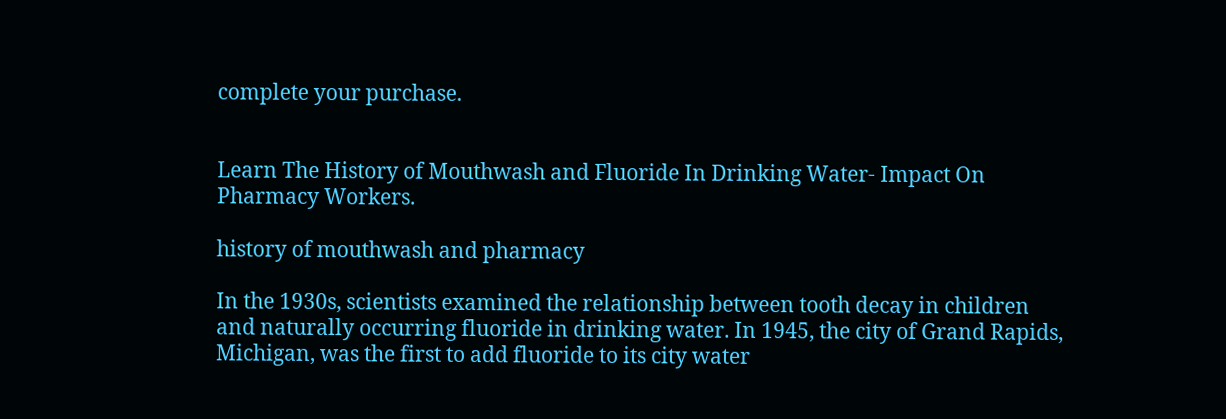complete your purchase.


Learn The History of Mouthwash and Fluoride In Drinking Water- Impact On Pharmacy Workers.

history of mouthwash and pharmacy

In the 1930s, scientists examined the relationship between tooth decay in children and naturally occurring fluoride in drinking water. In 1945, the city of Grand Rapids, Michigan, was the first to add fluoride to its city water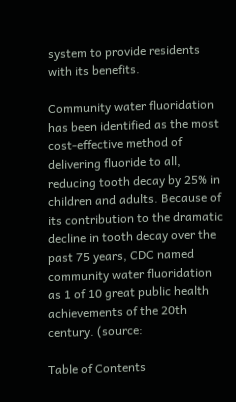system to provide residents with its benefits.

Community water fluoridation has been identified as the most cost-effective method of delivering fluoride to all, reducing tooth decay by 25% in children and adults. Because of its contribution to the dramatic decline in tooth decay over the past 75 years, CDC named community water fluoridation as 1 of 10 great public health achievements of the 20th century. (source:

Table of Contents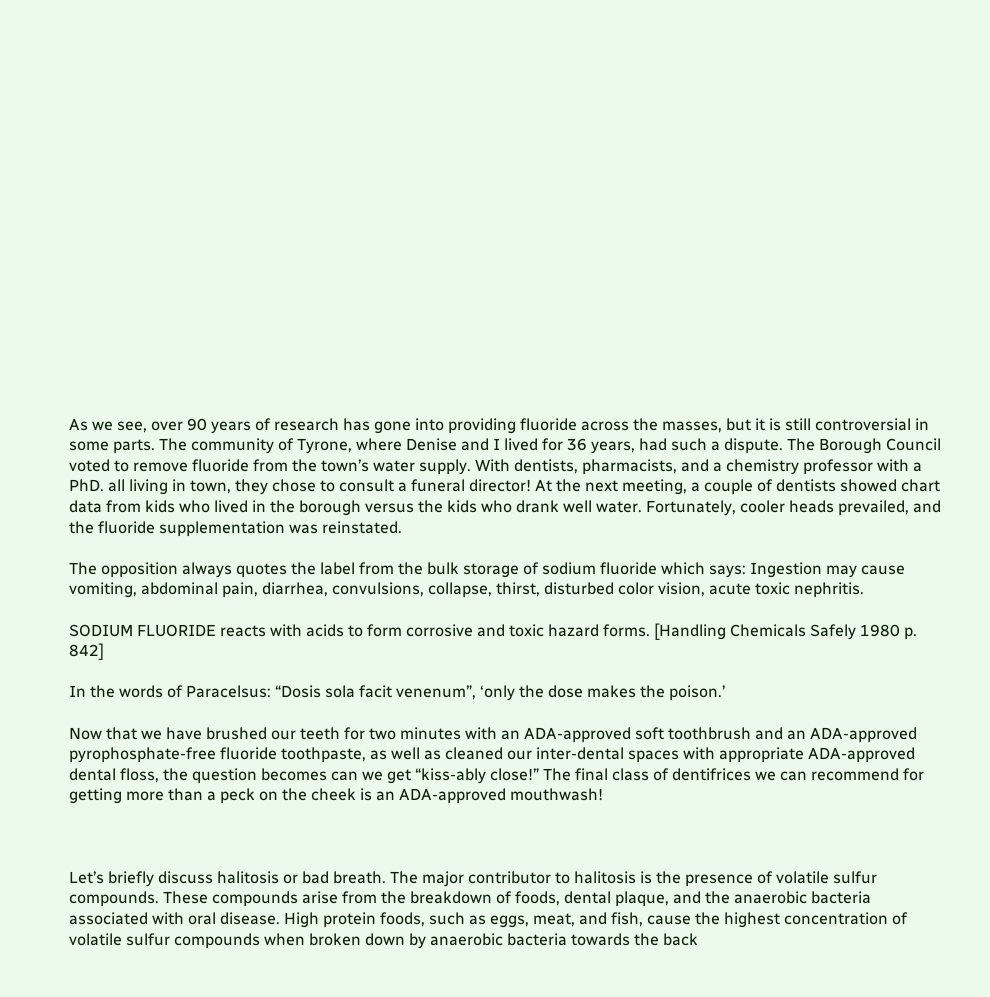As we see, over 90 years of research has gone into providing fluoride across the masses, but it is still controversial in some parts. The community of Tyrone, where Denise and I lived for 36 years, had such a dispute. The Borough Council voted to remove fluoride from the town’s water supply. With dentists, pharmacists, and a chemistry professor with a PhD. all living in town, they chose to consult a funeral director! At the next meeting, a couple of dentists showed chart data from kids who lived in the borough versus the kids who drank well water. Fortunately, cooler heads prevailed, and the fluoride supplementation was reinstated.

The opposition always quotes the label from the bulk storage of sodium fluoride which says: Ingestion may cause vomiting, abdominal pain, diarrhea, convulsions, collapse, thirst, disturbed color vision, acute toxic nephritis.

SODIUM FLUORIDE reacts with acids to form corrosive and toxic hazard forms. [Handling Chemicals Safely 1980 p. 842]

In the words of Paracelsus: “Dosis sola facit venenum”, ‘only the dose makes the poison.’

Now that we have brushed our teeth for two minutes with an ADA-approved soft toothbrush and an ADA-approved pyrophosphate-free fluoride toothpaste, as well as cleaned our inter-dental spaces with appropriate ADA-approved dental floss, the question becomes can we get “kiss-ably close!” The final class of dentifrices we can recommend for getting more than a peck on the cheek is an ADA-approved mouthwash!



Let’s briefly discuss halitosis or bad breath. The major contributor to halitosis is the presence of volatile sulfur compounds. These compounds arise from the breakdown of foods, dental plaque, and the anaerobic bacteria associated with oral disease. High protein foods, such as eggs, meat, and fish, cause the highest concentration of volatile sulfur compounds when broken down by anaerobic bacteria towards the back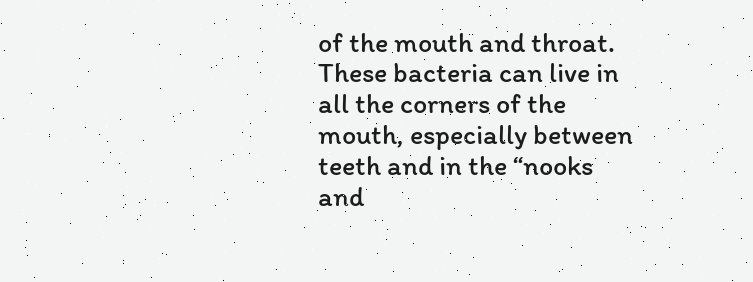of the mouth and throat. These bacteria can live in all the corners of the mouth, especially between teeth and in the “nooks and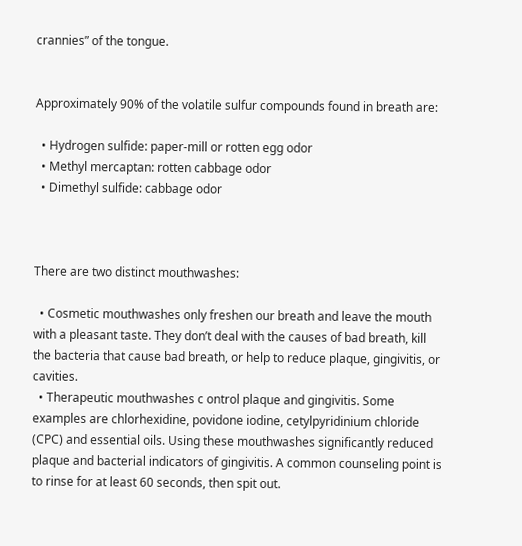crannies” of the tongue.


Approximately 90% of the volatile sulfur compounds found in breath are:

  • Hydrogen sulfide: paper-mill or rotten egg odor
  • Methyl mercaptan: rotten cabbage odor
  • Dimethyl sulfide: cabbage odor



There are two distinct mouthwashes:

  • Cosmetic mouthwashes only freshen our breath and leave the mouth with a pleasant taste. They don’t deal with the causes of bad breath, kill the bacteria that cause bad breath, or help to reduce plaque, gingivitis, or cavities.
  • Therapeutic mouthwashes c ontrol plaque and gingivitis. Some examples are chlorhexidine, povidone iodine, cetylpyridinium chloride (CPC) and essential oils. Using these mouthwashes significantly reduced plaque and bacterial indicators of gingivitis. A common counseling point is to rinse for at least 60 seconds, then spit out.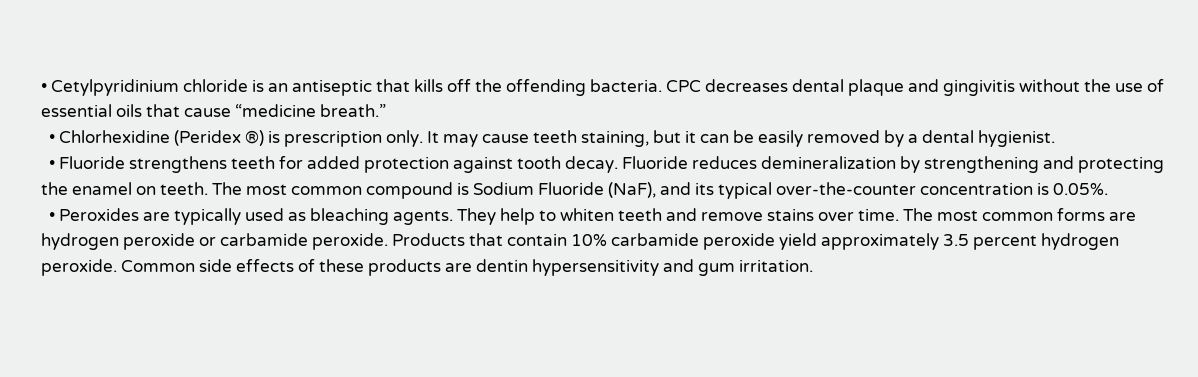• Cetylpyridinium chloride is an antiseptic that kills off the offending bacteria. CPC decreases dental plaque and gingivitis without the use of essential oils that cause “medicine breath.”
  • Chlorhexidine (Peridex ®) is prescription only. It may cause teeth staining, but it can be easily removed by a dental hygienist.
  • Fluoride strengthens teeth for added protection against tooth decay. Fluoride reduces demineralization by strengthening and protecting the enamel on teeth. The most common compound is Sodium Fluoride (NaF), and its typical over-the-counter concentration is 0.05%.
  • Peroxides are typically used as bleaching agents. They help to whiten teeth and remove stains over time. The most common forms are hydrogen peroxide or carbamide peroxide. Products that contain 10% carbamide peroxide yield approximately 3.5 percent hydrogen peroxide. Common side effects of these products are dentin hypersensitivity and gum irritation.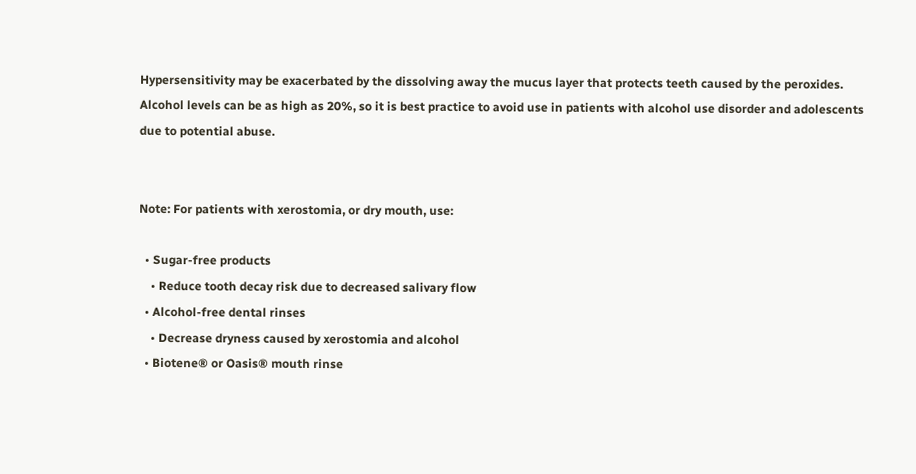Hypersensitivity may be exacerbated by the dissolving away the mucus layer that protects teeth caused by the peroxides. Alcohol levels can be as high as 20%, so it is best practice to avoid use in patients with alcohol use disorder and adolescents due to potential abuse.


Note: For patients with xerostomia, or dry mouth, use:

  • Sugar-free products
    • Reduce tooth decay risk due to decreased salivary flow
  • Alcohol-free dental rinses
    • Decrease dryness caused by xerostomia and alcohol
  • Biotene® or Oasis® mouth rinse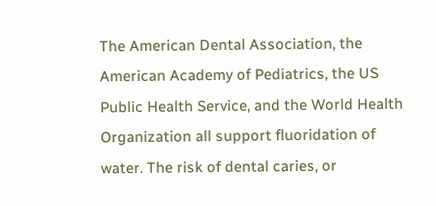The American Dental Association, the American Academy of Pediatrics, the US Public Health Service, and the World Health Organization all support fluoridation of water. The risk of dental caries, or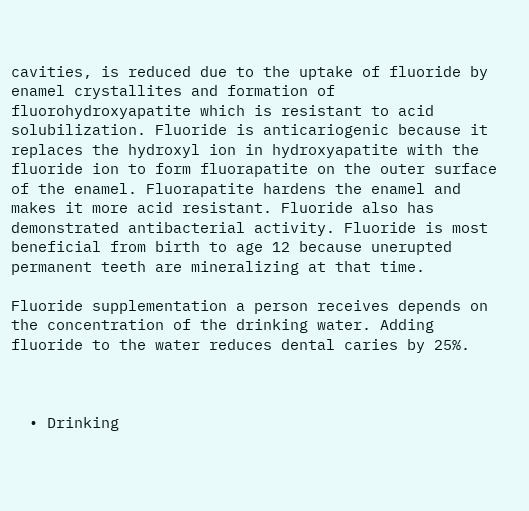cavities, is reduced due to the uptake of fluoride by enamel crystallites and formation of fluorohydroxyapatite which is resistant to acid solubilization. Fluoride is anticariogenic because it replaces the hydroxyl ion in hydroxyapatite with the fluoride ion to form fluorapatite on the outer surface of the enamel. Fluorapatite hardens the enamel and makes it more acid resistant. Fluoride also has demonstrated antibacterial activity. Fluoride is most beneficial from birth to age 12 because unerupted permanent teeth are mineralizing at that time.

Fluoride supplementation a person receives depends on the concentration of the drinking water. Adding fluoride to the water reduces dental caries by 25%.



  • Drinking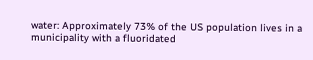water: Approximately 73% of the US population lives in a municipality with a fluoridated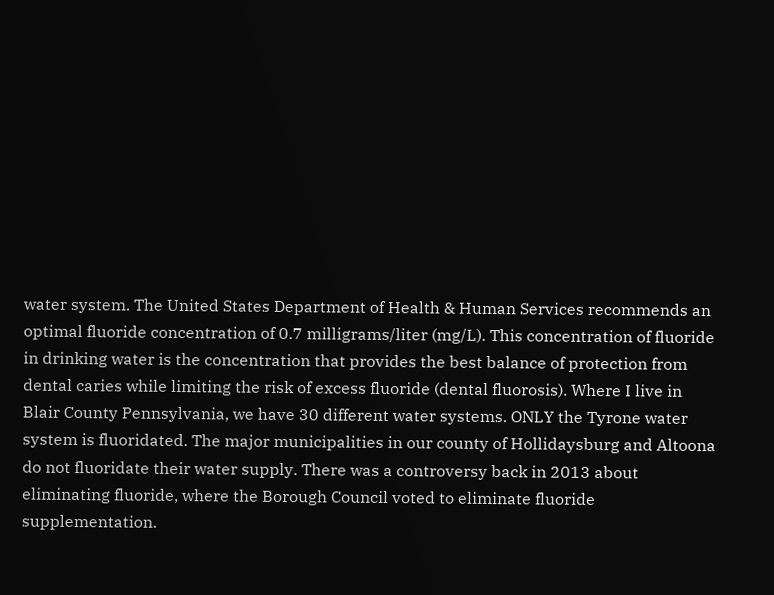water system. The United States Department of Health & Human Services recommends an optimal fluoride concentration of 0.7 milligrams/liter (mg/L). This concentration of fluoride in drinking water is the concentration that provides the best balance of protection from dental caries while limiting the risk of excess fluoride (dental fluorosis). Where I live in Blair County Pennsylvania, we have 30 different water systems. ONLY the Tyrone water system is fluoridated. The major municipalities in our county of Hollidaysburg and Altoona do not fluoridate their water supply. There was a controversy back in 2013 about eliminating fluoride, where the Borough Council voted to eliminate fluoride supplementation.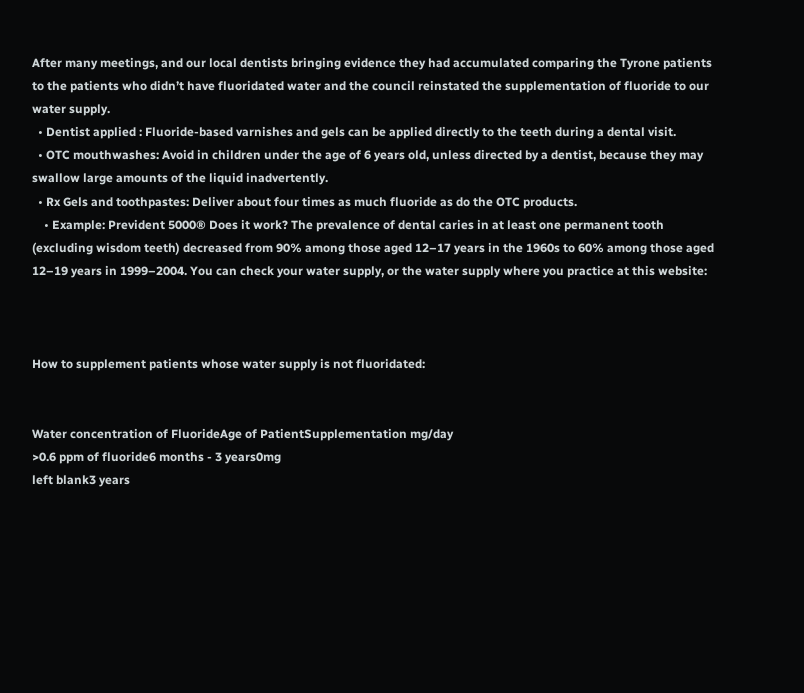After many meetings, and our local dentists bringing evidence they had accumulated comparing the Tyrone patients to the patients who didn’t have fluoridated water and the council reinstated the supplementation of fluoride to our water supply.
  • Dentist applied : Fluoride-based varnishes and gels can be applied directly to the teeth during a dental visit.
  • OTC mouthwashes: Avoid in children under the age of 6 years old, unless directed by a dentist, because they may swallow large amounts of the liquid inadvertently.
  • Rx Gels and toothpastes: Deliver about four times as much fluoride as do the OTC products.
    • Example: Prevident 5000® Does it work? The prevalence of dental caries in at least one permanent tooth (excluding wisdom teeth) decreased from 90% among those aged 12–17 years in the 1960s to 60% among those aged 12–19 years in 1999–2004. You can check your water supply, or the water supply where you practice at this website:



How to supplement patients whose water supply is not fluoridated:


Water concentration of FluorideAge of PatientSupplementation mg/day
>0.6 ppm of fluoride6 months - 3 years0mg
left blank3 years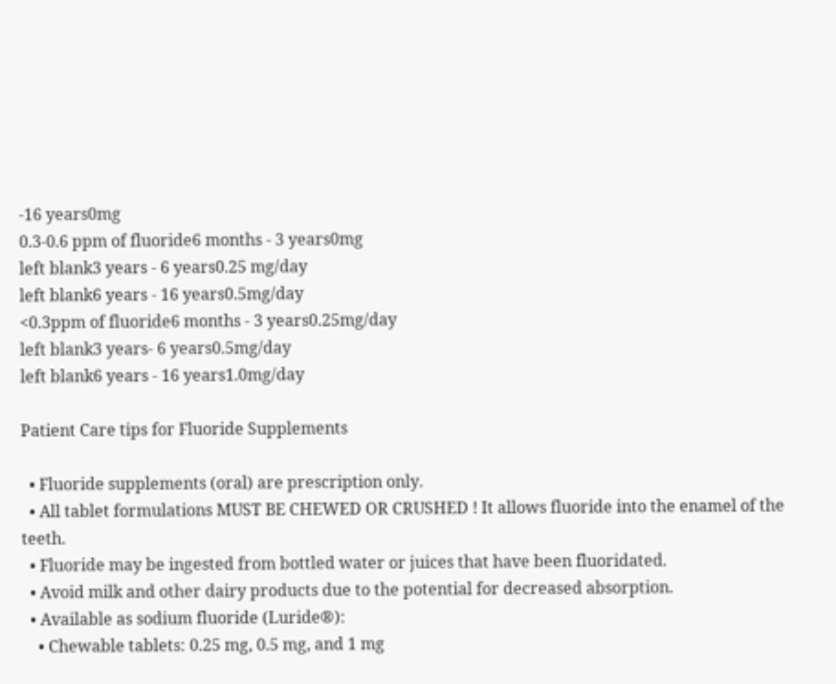-16 years0mg
0.3-0.6 ppm of fluoride6 months - 3 years0mg
left blank3 years - 6 years0.25 mg/day
left blank6 years - 16 years0.5mg/day
<0.3ppm of fluoride6 months - 3 years0.25mg/day
left blank3 years- 6 years0.5mg/day
left blank6 years - 16 years1.0mg/day

Patient Care tips for Fluoride Supplements

  • Fluoride supplements (oral) are prescription only.
  • All tablet formulations MUST BE CHEWED OR CRUSHED ! It allows fluoride into the enamel of the teeth.
  • Fluoride may be ingested from bottled water or juices that have been fluoridated.
  • Avoid milk and other dairy products due to the potential for decreased absorption.
  • Available as sodium fluoride (Luride®):
    • Chewable tablets: 0.25 mg, 0.5 mg, and 1 mg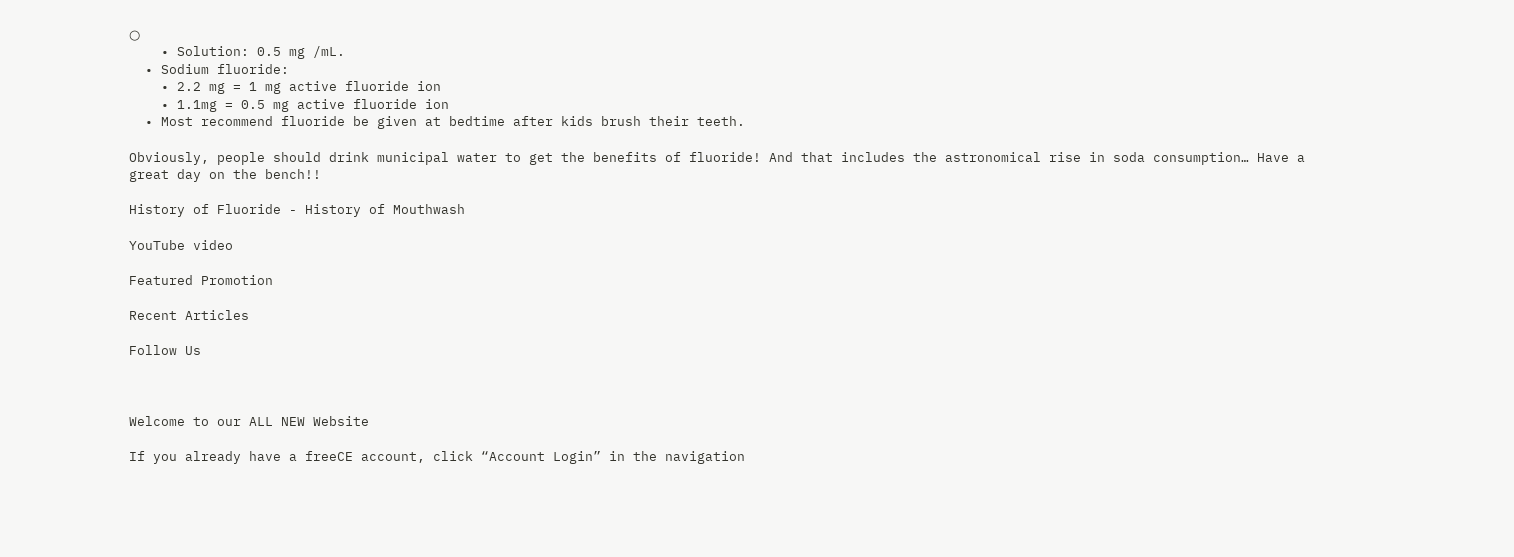○
    • Solution: 0.5 mg /mL.
  • Sodium fluoride:
    • 2.2 mg = 1 mg active fluoride ion
    • 1.1mg = 0.5 mg active fluoride ion
  • Most recommend fluoride be given at bedtime after kids brush their teeth.

Obviously, people should drink municipal water to get the benefits of fluoride! And that includes the astronomical rise in soda consumption… Have a great day on the bench!!

History of Fluoride - History of Mouthwash

YouTube video

Featured Promotion

Recent Articles

Follow Us



Welcome to our ALL NEW Website

If you already have a freeCE account, click “Account Login” in the navigation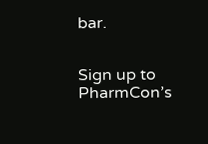bar.


Sign up to PharmCon’s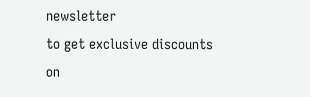newsletter
to get exclusive discounts on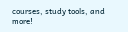courses, study tools, and more!